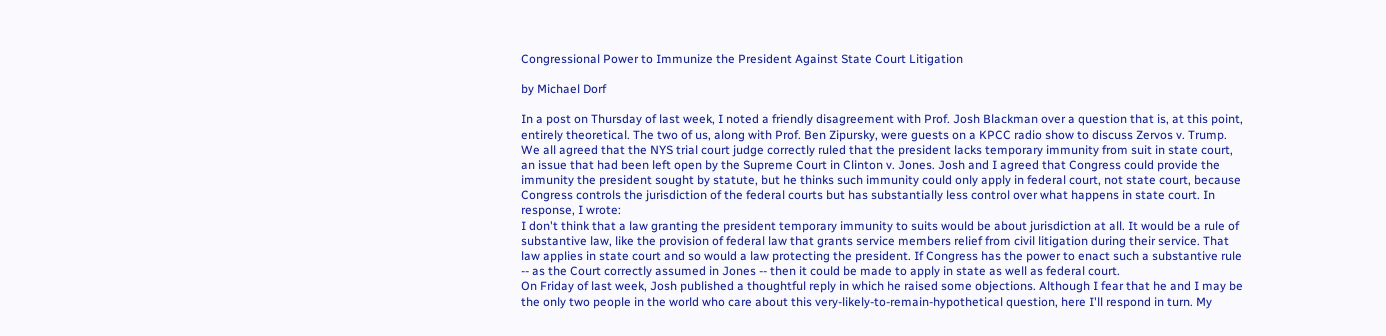Congressional Power to Immunize the President Against State Court Litigation

by Michael Dorf

In a post on Thursday of last week, I noted a friendly disagreement with Prof. Josh Blackman over a question that is, at this point, entirely theoretical. The two of us, along with Prof. Ben Zipursky, were guests on a KPCC radio show to discuss Zervos v. Trump. We all agreed that the NYS trial court judge correctly ruled that the president lacks temporary immunity from suit in state court, an issue that had been left open by the Supreme Court in Clinton v. Jones. Josh and I agreed that Congress could provide the immunity the president sought by statute, but he thinks such immunity could only apply in federal court, not state court, because Congress controls the jurisdiction of the federal courts but has substantially less control over what happens in state court. In response, I wrote:
I don't think that a law granting the president temporary immunity to suits would be about jurisdiction at all. It would be a rule of substantive law, like the provision of federal law that grants service members relief from civil litigation during their service. That law applies in state court and so would a law protecting the president. If Congress has the power to enact such a substantive rule -- as the Court correctly assumed in Jones -- then it could be made to apply in state as well as federal court.
On Friday of last week, Josh published a thoughtful reply in which he raised some objections. Although I fear that he and I may be the only two people in the world who care about this very-likely-to-remain-hypothetical question, here I'll respond in turn. My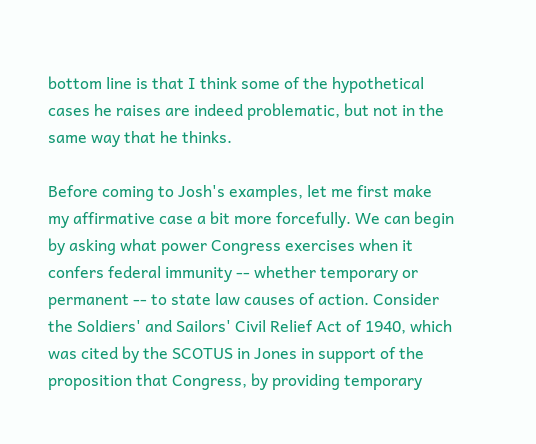bottom line is that I think some of the hypothetical cases he raises are indeed problematic, but not in the same way that he thinks.

Before coming to Josh's examples, let me first make my affirmative case a bit more forcefully. We can begin by asking what power Congress exercises when it confers federal immunity -- whether temporary or permanent -- to state law causes of action. Consider the Soldiers' and Sailors' Civil Relief Act of 1940, which was cited by the SCOTUS in Jones in support of the proposition that Congress, by providing temporary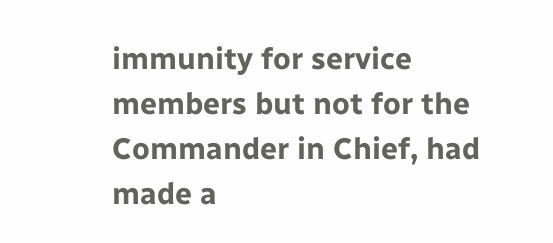immunity for service members but not for the Commander in Chief, had made a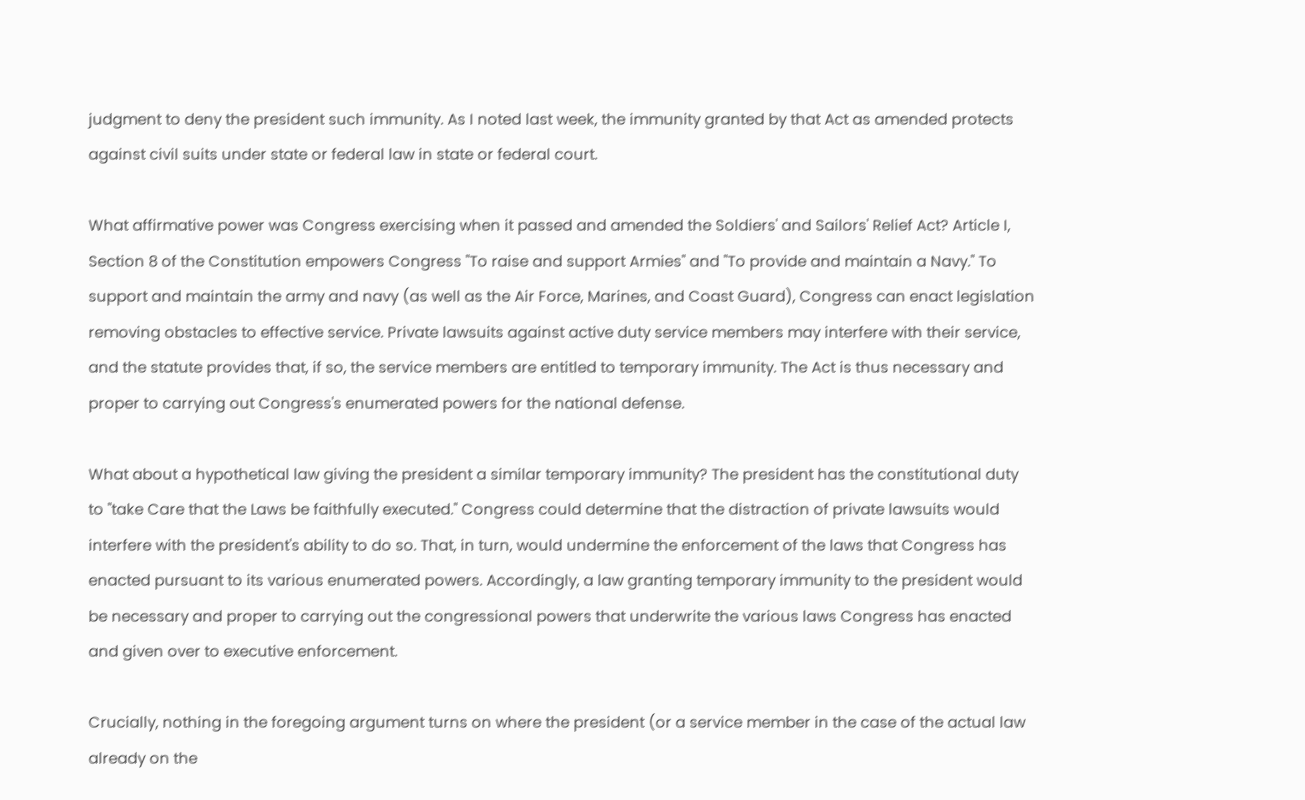judgment to deny the president such immunity. As I noted last week, the immunity granted by that Act as amended protects against civil suits under state or federal law in state or federal court.

What affirmative power was Congress exercising when it passed and amended the Soldiers' and Sailors' Relief Act? Article I, Section 8 of the Constitution empowers Congress "To raise and support Armies" and "To provide and maintain a Navy." To support and maintain the army and navy (as well as the Air Force, Marines, and Coast Guard), Congress can enact legislation removing obstacles to effective service. Private lawsuits against active duty service members may interfere with their service, and the statute provides that, if so, the service members are entitled to temporary immunity. The Act is thus necessary and proper to carrying out Congress's enumerated powers for the national defense.

What about a hypothetical law giving the president a similar temporary immunity? The president has the constitutional duty to "take Care that the Laws be faithfully executed." Congress could determine that the distraction of private lawsuits would interfere with the president's ability to do so. That, in turn, would undermine the enforcement of the laws that Congress has enacted pursuant to its various enumerated powers. Accordingly, a law granting temporary immunity to the president would be necessary and proper to carrying out the congressional powers that underwrite the various laws Congress has enacted and given over to executive enforcement.

Crucially, nothing in the foregoing argument turns on where the president (or a service member in the case of the actual law already on the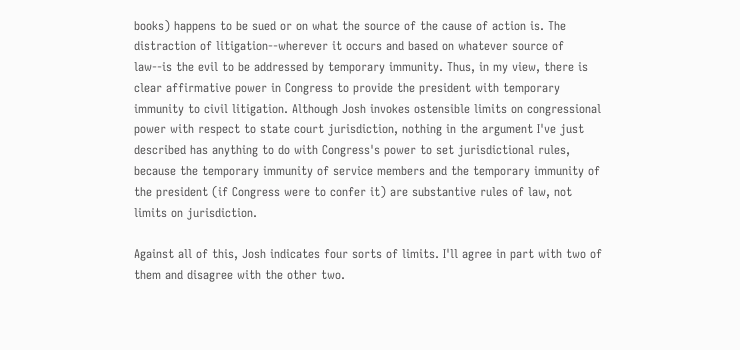books) happens to be sued or on what the source of the cause of action is. The distraction of litigation--wherever it occurs and based on whatever source of law--is the evil to be addressed by temporary immunity. Thus, in my view, there is clear affirmative power in Congress to provide the president with temporary immunity to civil litigation. Although Josh invokes ostensible limits on congressional power with respect to state court jurisdiction, nothing in the argument I've just described has anything to do with Congress's power to set jurisdictional rules, because the temporary immunity of service members and the temporary immunity of the president (if Congress were to confer it) are substantive rules of law, not limits on jurisdiction.

Against all of this, Josh indicates four sorts of limits. I'll agree in part with two of them and disagree with the other two.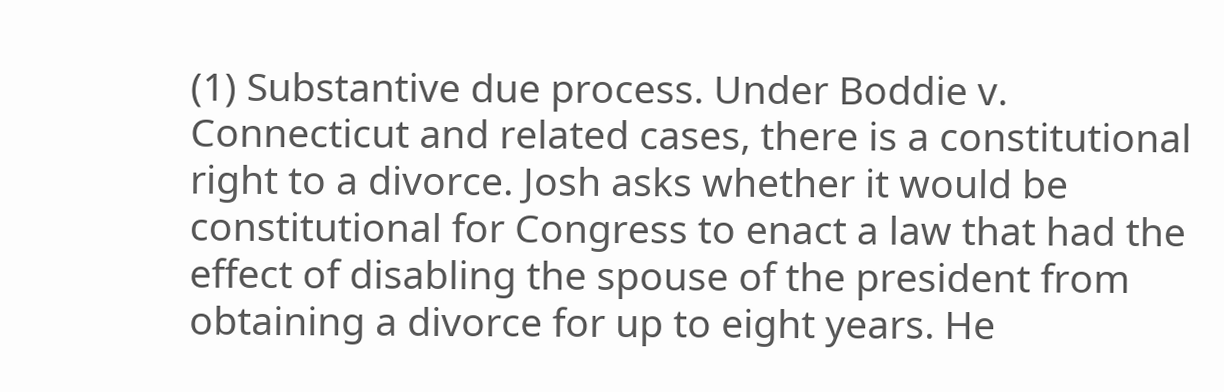(1) Substantive due process. Under Boddie v. Connecticut and related cases, there is a constitutional right to a divorce. Josh asks whether it would be constitutional for Congress to enact a law that had the effect of disabling the spouse of the president from obtaining a divorce for up to eight years. He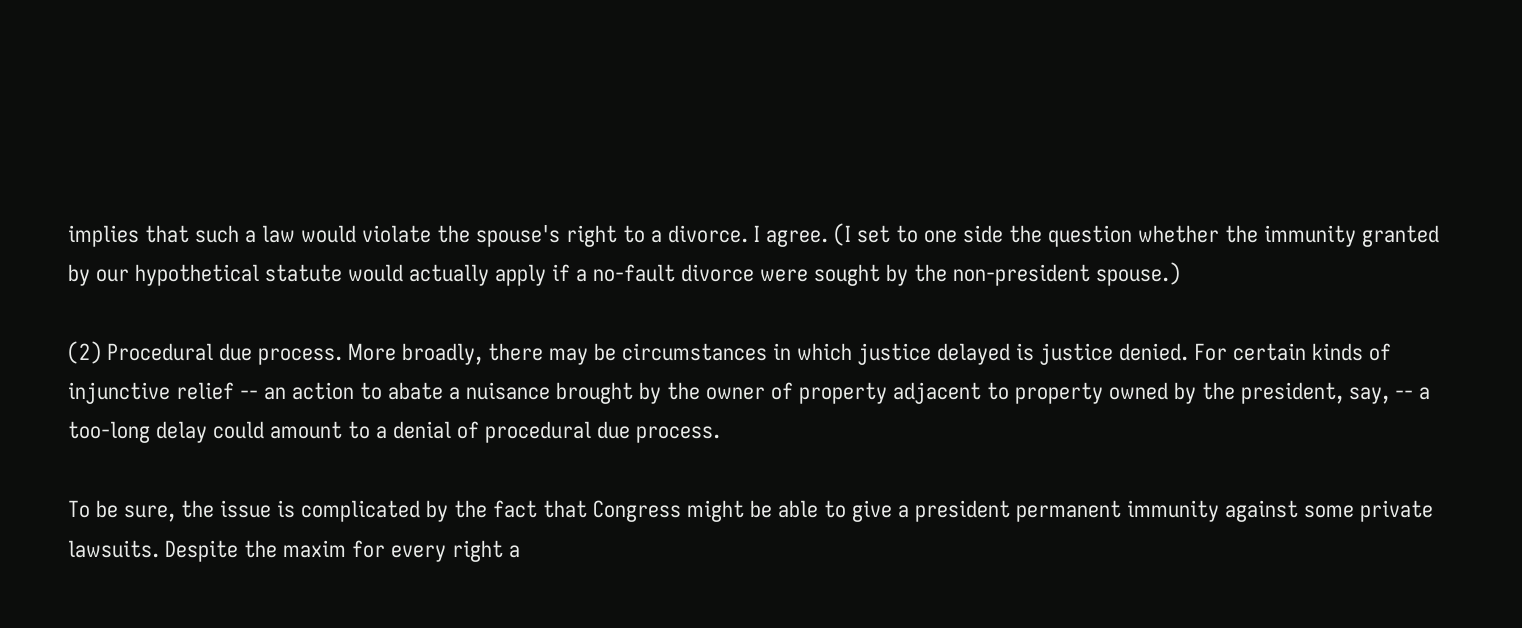implies that such a law would violate the spouse's right to a divorce. I agree. (I set to one side the question whether the immunity granted by our hypothetical statute would actually apply if a no-fault divorce were sought by the non-president spouse.)

(2) Procedural due process. More broadly, there may be circumstances in which justice delayed is justice denied. For certain kinds of injunctive relief -- an action to abate a nuisance brought by the owner of property adjacent to property owned by the president, say, -- a too-long delay could amount to a denial of procedural due process.

To be sure, the issue is complicated by the fact that Congress might be able to give a president permanent immunity against some private lawsuits. Despite the maxim for every right a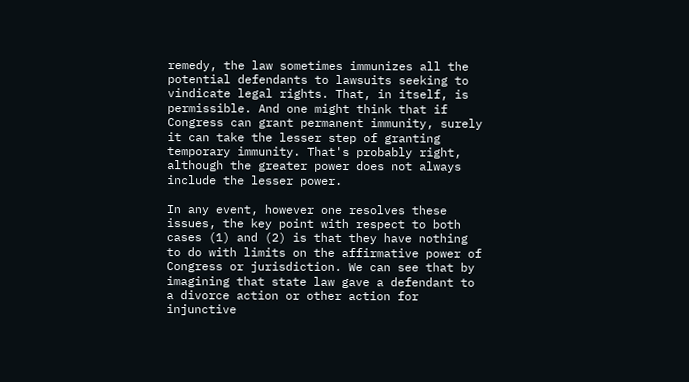remedy, the law sometimes immunizes all the potential defendants to lawsuits seeking to vindicate legal rights. That, in itself, is permissible. And one might think that if Congress can grant permanent immunity, surely it can take the lesser step of granting temporary immunity. That's probably right, although the greater power does not always include the lesser power.

In any event, however one resolves these issues, the key point with respect to both cases (1) and (2) is that they have nothing to do with limits on the affirmative power of Congress or jurisdiction. We can see that by imagining that state law gave a defendant to a divorce action or other action for injunctive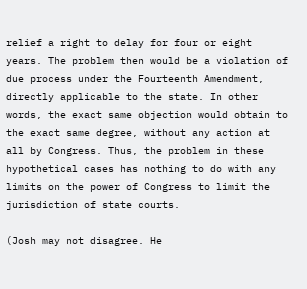relief a right to delay for four or eight years. The problem then would be a violation of due process under the Fourteenth Amendment, directly applicable to the state. In other words, the exact same objection would obtain to the exact same degree, without any action at all by Congress. Thus, the problem in these hypothetical cases has nothing to do with any limits on the power of Congress to limit the jurisdiction of state courts.

(Josh may not disagree. He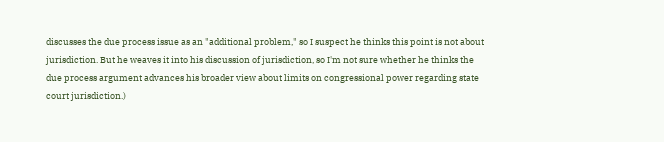discusses the due process issue as an "additional problem," so I suspect he thinks this point is not about jurisdiction. But he weaves it into his discussion of jurisdiction, so I'm not sure whether he thinks the due process argument advances his broader view about limits on congressional power regarding state court jurisdiction.)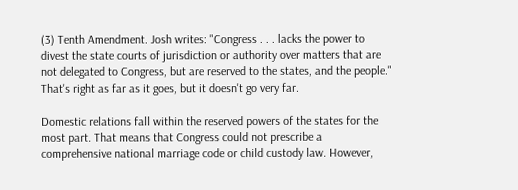(3) Tenth Amendment. Josh writes: "Congress . . . lacks the power to divest the state courts of jurisdiction or authority over matters that are not delegated to Congress, but are reserved to the states, and the people." That's right as far as it goes, but it doesn't go very far.

Domestic relations fall within the reserved powers of the states for the most part. That means that Congress could not prescribe a comprehensive national marriage code or child custody law. However,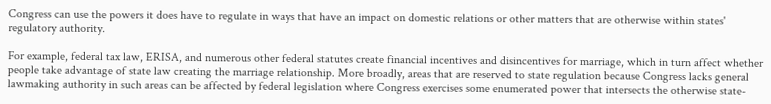Congress can use the powers it does have to regulate in ways that have an impact on domestic relations or other matters that are otherwise within states' regulatory authority.

For example, federal tax law, ERISA, and numerous other federal statutes create financial incentives and disincentives for marriage, which in turn affect whether people take advantage of state law creating the marriage relationship. More broadly, areas that are reserved to state regulation because Congress lacks general lawmaking authority in such areas can be affected by federal legislation where Congress exercises some enumerated power that intersects the otherwise state-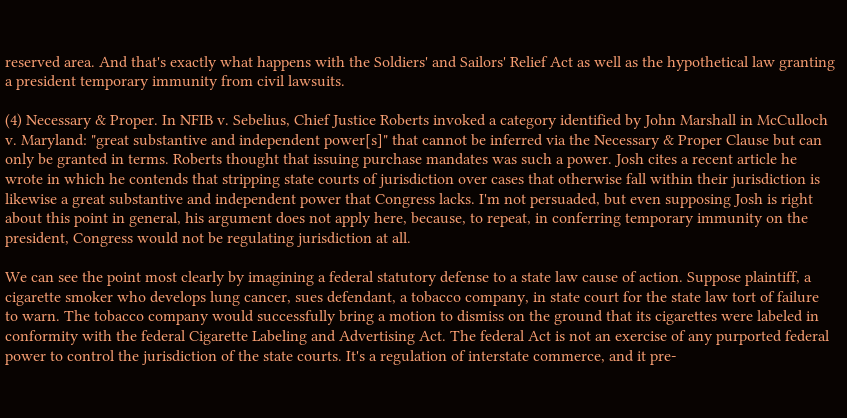reserved area. And that's exactly what happens with the Soldiers' and Sailors' Relief Act as well as the hypothetical law granting a president temporary immunity from civil lawsuits.

(4) Necessary & Proper. In NFIB v. Sebelius, Chief Justice Roberts invoked a category identified by John Marshall in McCulloch v. Maryland: "great substantive and independent power[s]" that cannot be inferred via the Necessary & Proper Clause but can only be granted in terms. Roberts thought that issuing purchase mandates was such a power. Josh cites a recent article he wrote in which he contends that stripping state courts of jurisdiction over cases that otherwise fall within their jurisdiction is likewise a great substantive and independent power that Congress lacks. I'm not persuaded, but even supposing Josh is right about this point in general, his argument does not apply here, because, to repeat, in conferring temporary immunity on the president, Congress would not be regulating jurisdiction at all.

We can see the point most clearly by imagining a federal statutory defense to a state law cause of action. Suppose plaintiff, a cigarette smoker who develops lung cancer, sues defendant, a tobacco company, in state court for the state law tort of failure to warn. The tobacco company would successfully bring a motion to dismiss on the ground that its cigarettes were labeled in conformity with the federal Cigarette Labeling and Advertising Act. The federal Act is not an exercise of any purported federal power to control the jurisdiction of the state courts. It's a regulation of interstate commerce, and it pre-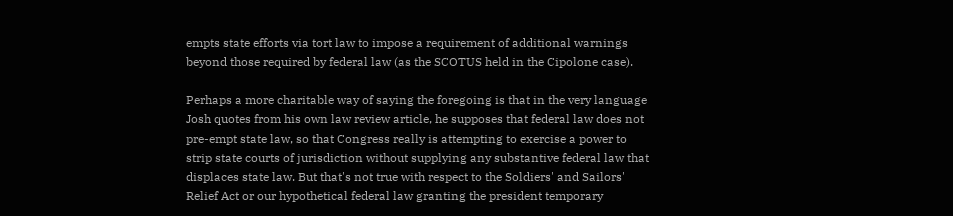empts state efforts via tort law to impose a requirement of additional warnings beyond those required by federal law (as the SCOTUS held in the Cipolone case).

Perhaps a more charitable way of saying the foregoing is that in the very language Josh quotes from his own law review article, he supposes that federal law does not pre-empt state law, so that Congress really is attempting to exercise a power to strip state courts of jurisdiction without supplying any substantive federal law that displaces state law. But that's not true with respect to the Soldiers' and Sailors' Relief Act or our hypothetical federal law granting the president temporary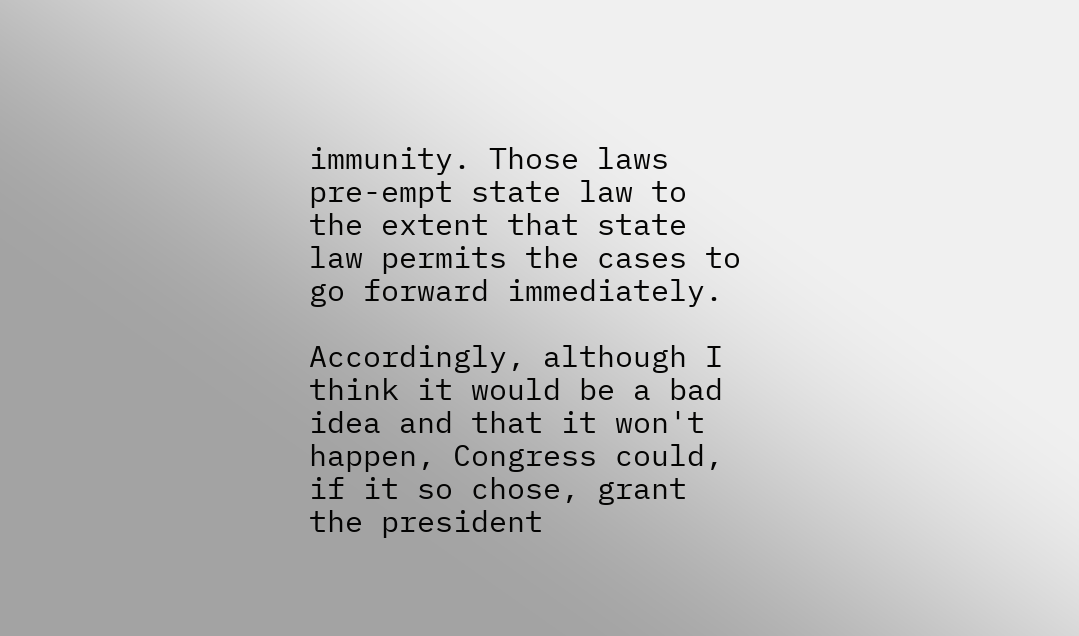immunity. Those laws pre-empt state law to the extent that state law permits the cases to go forward immediately.

Accordingly, although I think it would be a bad idea and that it won't happen, Congress could, if it so chose, grant the president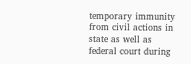temporary immunity from civil actions in state as well as federal court during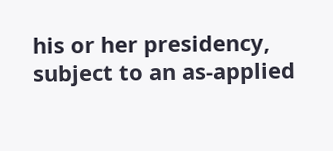his or her presidency, subject to an as-applied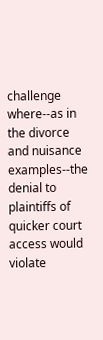challenge where--as in the divorce and nuisance examples--the denial to plaintiffs of quicker court access would violate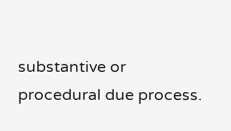substantive or procedural due process.